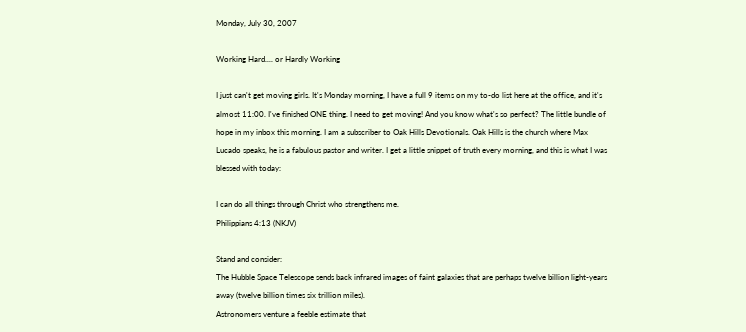Monday, July 30, 2007

Working Hard.... or Hardly Working

I just can't get moving girls. It's Monday morning, I have a full 9 items on my to-do list here at the office, and it's almost 11:00. I've finished ONE thing. I need to get moving! And you know what's so perfect? The little bundle of hope in my inbox this morning. I am a subscriber to Oak Hills Devotionals. Oak Hills is the church where Max Lucado speaks, he is a fabulous pastor and writer. I get a little snippet of truth every morning, and this is what I was blessed with today:

I can do all things through Christ who strengthens me.
Philippians 4:13 (NKJV)

Stand and consider:
The Hubble Space Telescope sends back infrared images of faint galaxies that are perhaps twelve billion light-years away (twelve billion times six trillion miles).
Astronomers venture a feeble estimate that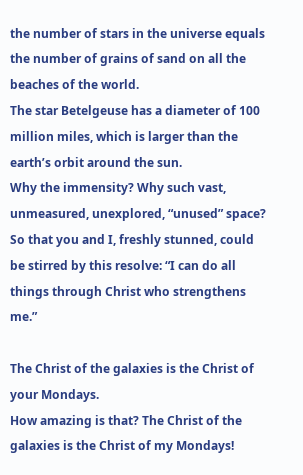the number of stars in the universe equals the number of grains of sand on all the beaches of the world.
The star Betelgeuse has a diameter of 100 million miles, which is larger than the earth’s orbit around the sun.
Why the immensity? Why such vast, unmeasured, unexplored, “unused” space? So that you and I, freshly stunned, could be stirred by this resolve: “I can do all things through Christ who strengthens me.”

The Christ of the galaxies is the Christ of your Mondays.
How amazing is that? The Christ of the galaxies is the Christ of my Mondays!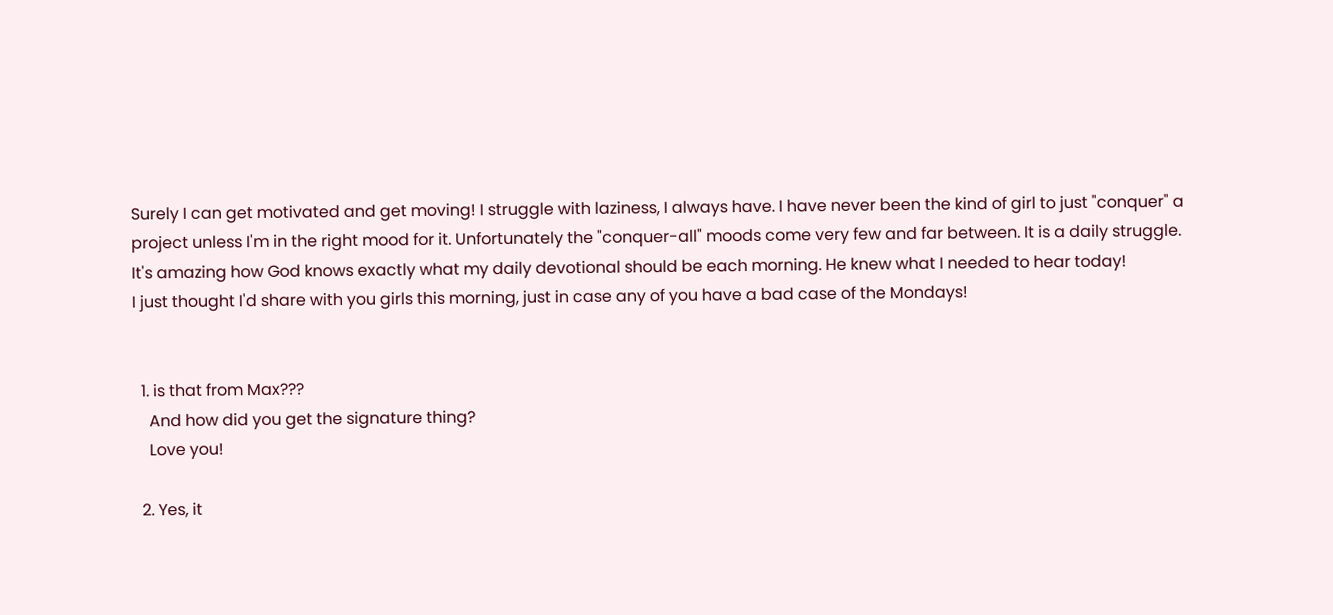Surely I can get motivated and get moving! I struggle with laziness, I always have. I have never been the kind of girl to just "conquer" a project unless I'm in the right mood for it. Unfortunately the "conquer-all" moods come very few and far between. It is a daily struggle. It's amazing how God knows exactly what my daily devotional should be each morning. He knew what I needed to hear today!
I just thought I'd share with you girls this morning, just in case any of you have a bad case of the Mondays!


  1. is that from Max???
    And how did you get the signature thing?
    Love you!

  2. Yes, it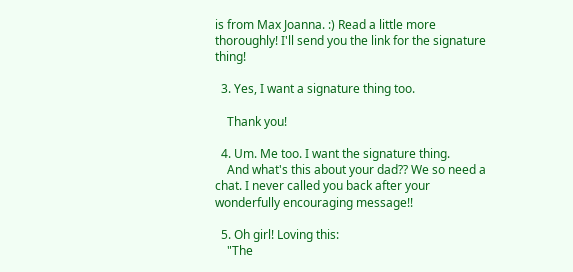is from Max Joanna. :) Read a little more thoroughly! I'll send you the link for the signature thing!

  3. Yes, I want a signature thing too.

    Thank you!

  4. Um. Me too. I want the signature thing.
    And what's this about your dad?? We so need a chat. I never called you back after your wonderfully encouraging message!!

  5. Oh girl! Loving this:
    "The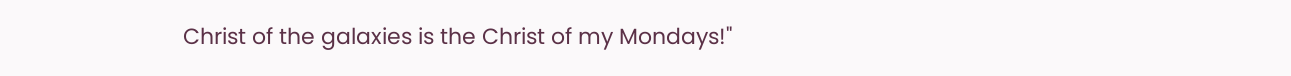Christ of the galaxies is the Christ of my Mondays!"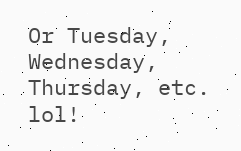Or Tuesday, Wednesday, Thursday, etc. lol!